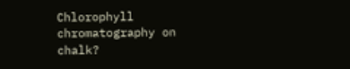Chlorophyll chromatography on chalk?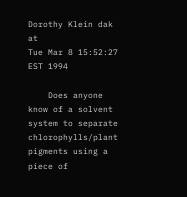Dorothy Klein dak at
Tue Mar 8 15:52:27 EST 1994

    Does anyone know of a solvent system to separate
chlorophylls/plant pigments using a piece of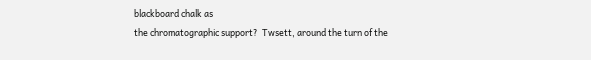blackboard chalk as
the chromatographic support?  Twsett, around the turn of the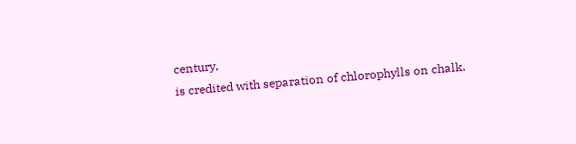century,
is credited with separation of chlorophylls on chalk.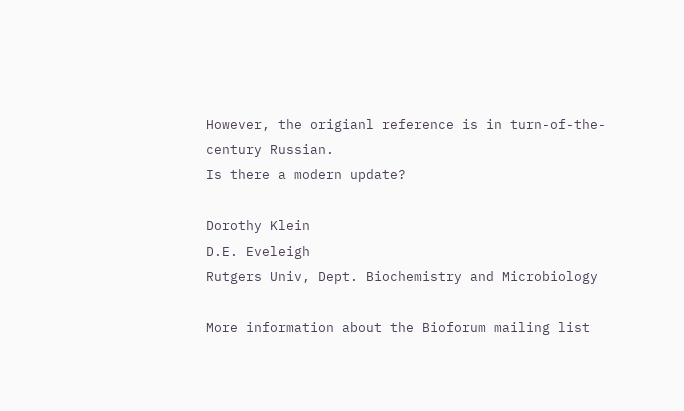However, the origianl reference is in turn-of-the-century Russian.
Is there a modern update?

Dorothy Klein
D.E. Eveleigh
Rutgers Univ, Dept. Biochemistry and Microbiology

More information about the Bioforum mailing list